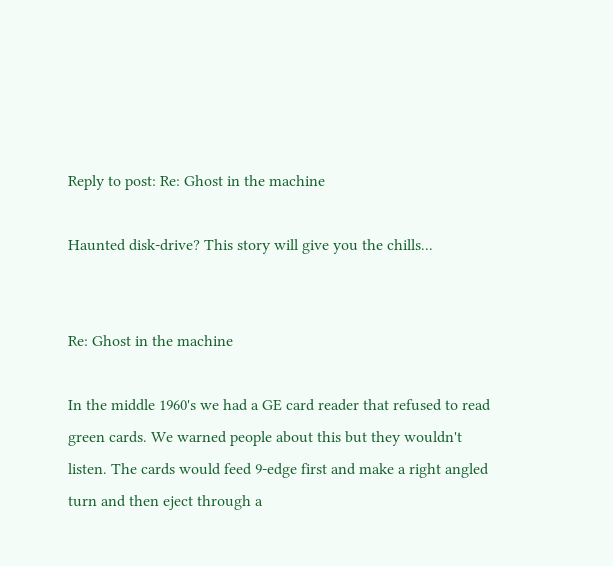Reply to post: Re: Ghost in the machine

Haunted disk-drive? This story will give you the chills...


Re: Ghost in the machine

In the middle 1960's we had a GE card reader that refused to read green cards. We warned people about this but they wouldn't listen. The cards would feed 9-edge first and make a right angled turn and then eject through a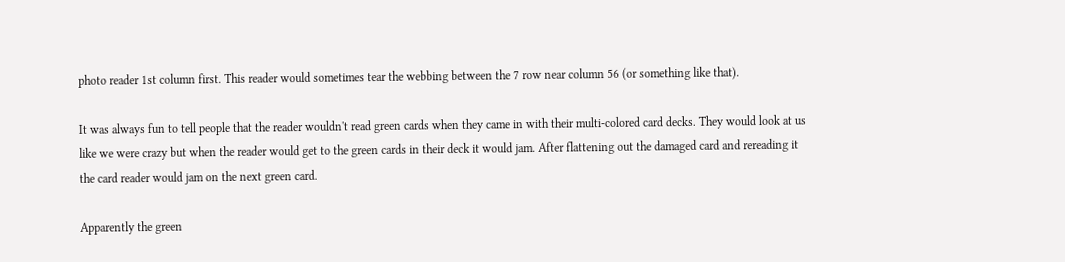photo reader 1st column first. This reader would sometimes tear the webbing between the 7 row near column 56 (or something like that).

It was always fun to tell people that the reader wouldn't read green cards when they came in with their multi-colored card decks. They would look at us like we were crazy but when the reader would get to the green cards in their deck it would jam. After flattening out the damaged card and rereading it the card reader would jam on the next green card.

Apparently the green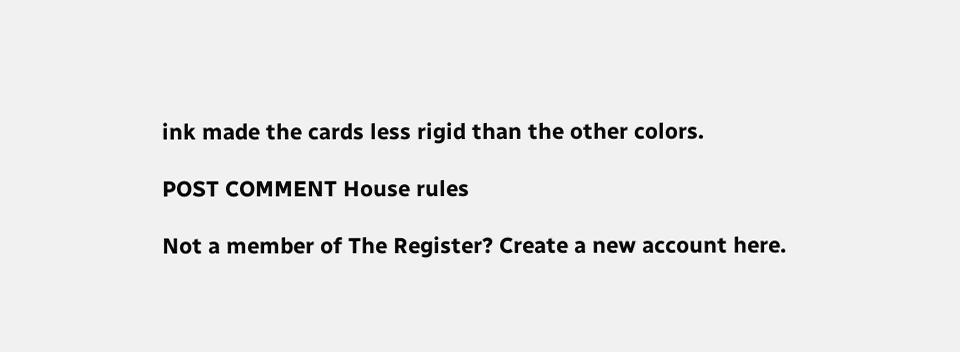ink made the cards less rigid than the other colors.

POST COMMENT House rules

Not a member of The Register? Create a new account here.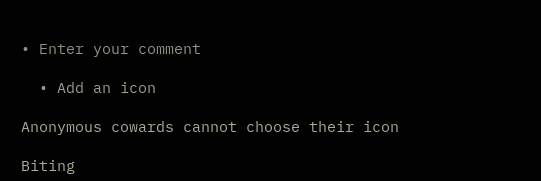• Enter your comment

  • Add an icon

Anonymous cowards cannot choose their icon

Biting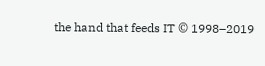the hand that feeds IT © 1998–2019